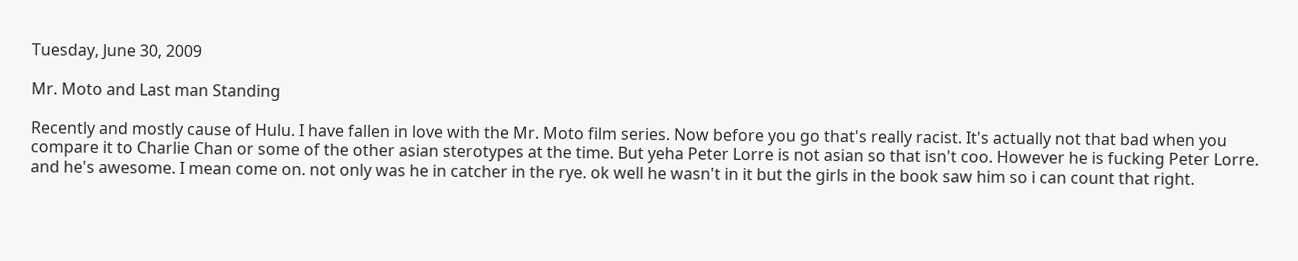Tuesday, June 30, 2009

Mr. Moto and Last man Standing

Recently and mostly cause of Hulu. I have fallen in love with the Mr. Moto film series. Now before you go that's really racist. It's actually not that bad when you compare it to Charlie Chan or some of the other asian sterotypes at the time. But yeha Peter Lorre is not asian so that isn't coo. However he is fucking Peter Lorre. and he's awesome. I mean come on. not only was he in catcher in the rye. ok well he wasn't in it but the girls in the book saw him so i can count that right.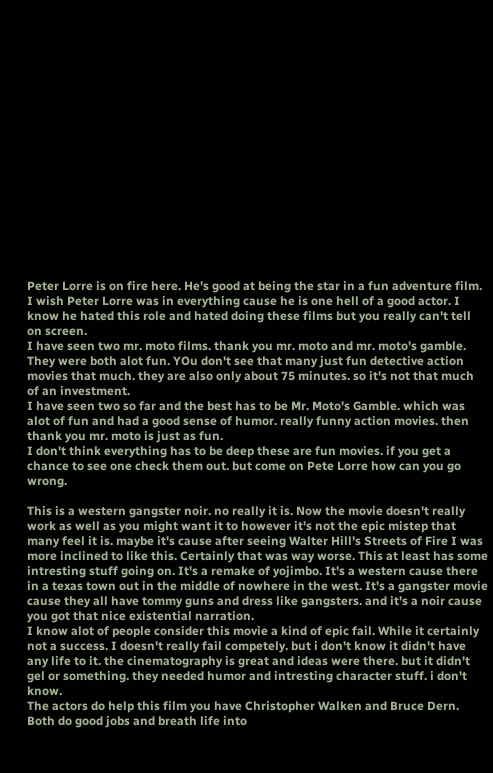Peter Lorre is on fire here. He's good at being the star in a fun adventure film. I wish Peter Lorre was in everything cause he is one hell of a good actor. I know he hated this role and hated doing these films but you really can't tell on screen.
I have seen two mr. moto films. thank you mr. moto and mr. moto's gamble. They were both alot fun. YOu don't see that many just fun detective action movies that much. they are also only about 75 minutes. so it's not that much of an investment.
I have seen two so far and the best has to be Mr. Moto's Gamble. which was alot of fun and had a good sense of humor. really funny action movies. then thank you mr. moto is just as fun.
I don't think everything has to be deep these are fun movies. if you get a chance to see one check them out. but come on Pete Lorre how can you go wrong.

This is a western gangster noir. no really it is. Now the movie doesn't really work as well as you might want it to however it's not the epic mistep that many feel it is. maybe it's cause after seeing Walter Hill's Streets of Fire I was more inclined to like this. Certainly that was way worse. This at least has some intresting stuff going on. It's a remake of yojimbo. It's a western cause there in a texas town out in the middle of nowhere in the west. It's a gangster movie cause they all have tommy guns and dress like gangsters. and it's a noir cause you got that nice existential narration.
I know alot of people consider this movie a kind of epic fail. While it certainly not a success. I doesn't really fail competely. but i don't know it didn't have any life to it. the cinematography is great and ideas were there. but it didn't gel or something. they needed humor and intresting character stuff. i don't know.
The actors do help this film you have Christopher Walken and Bruce Dern. Both do good jobs and breath life into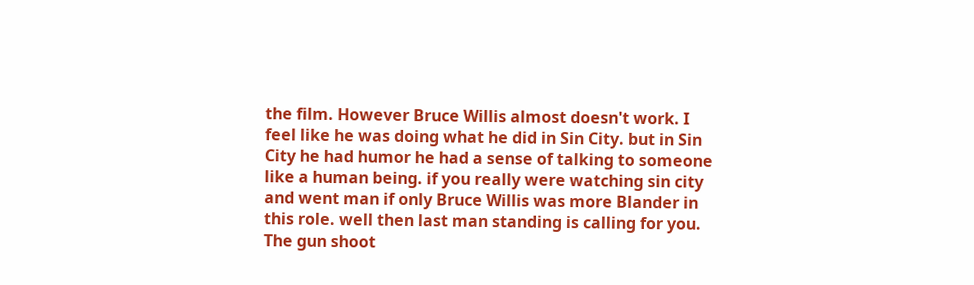the film. However Bruce Willis almost doesn't work. I feel like he was doing what he did in Sin City. but in Sin City he had humor he had a sense of talking to someone like a human being. if you really were watching sin city and went man if only Bruce Willis was more Blander in this role. well then last man standing is calling for you.
The gun shoot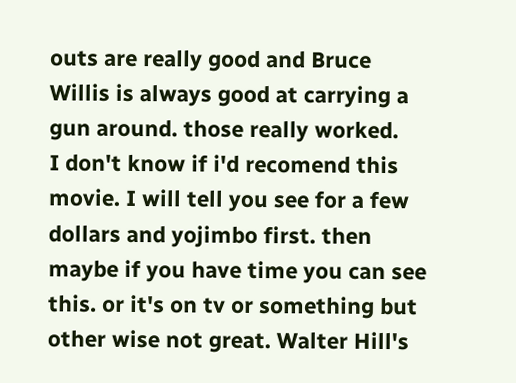outs are really good and Bruce Willis is always good at carrying a gun around. those really worked.
I don't know if i'd recomend this movie. I will tell you see for a few dollars and yojimbo first. then maybe if you have time you can see this. or it's on tv or something but other wise not great. Walter Hill's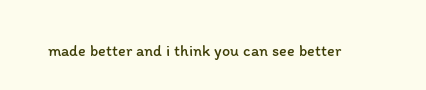made better and i think you can see better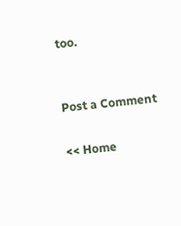too.


Post a Comment

<< Home